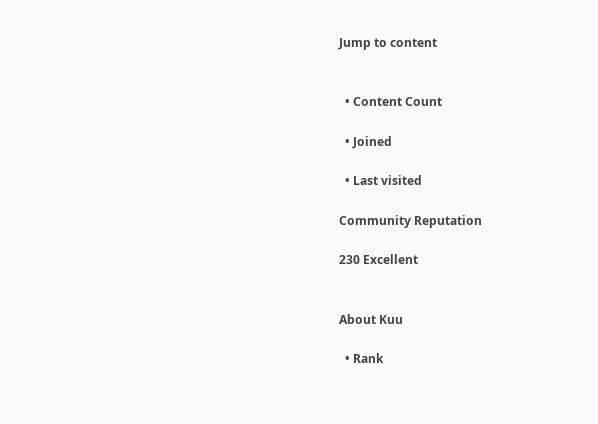Jump to content


  • Content Count

  • Joined

  • Last visited

Community Reputation

230 Excellent


About Kuu

  • Rank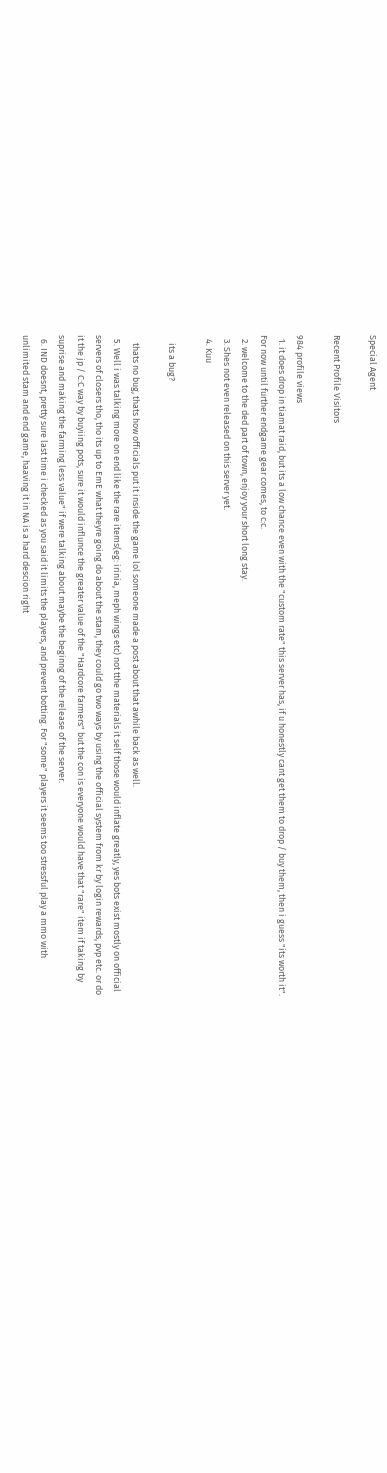Special Agent

Recent Profile Visitors

984 profile views
  1. it does drop in tiamat raid, but its a low chance even with the "custom rate" this server has, if u honestly cant get them to drop / buy them, then i guess "its worth it". For now until further endgame gear comes, to c:c.
  2. welcome to the ded part of town, enjoy your short long stay.
  3. Shes not even released on this server yet.
  4. Kuu

    its a bug?

    thats no bug, thats how officials put it inside the game lol someone made a post about that awhile back as well.
  5. Well i was talking more on end like the rare items(eg: irinia, meph wings etc) not tthe materials it self those would inflate greatly, yes bots exist mostly on official servers of closers tho, tho its up to EmE what theyre going do about the stam, they could go two ways by using the official system from kr by login rewards, pvp etc. or do it the jp / C:C way by buyiing pots, sure it would influnce the greater value of the "Hardcore farmers" but the con is everyone would have that "rare" item if taking by suprise and making the farming less value" if were talking about maybe the beginng of the release of the server.
  6. IND doesnt, pretty sure last time i checked as you said it limits the players, and prevent botting. For "some" players it seems too stressful play a mmo with unlimited stam and end game, haaving it in NA is a hard descion right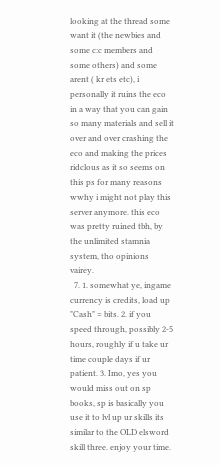looking at the thread some want it (the newbies and some c:c members and some others) and some arent ( kr ets etc), i personally it ruins the eco in a way that you can gain so many materials and sell it over and over crashing the eco and making the prices ridclous as it so seems on this ps for many reasons wwhy i might not play this server anymore. this eco was pretty ruined tbh, by the unlimited stamnia system, tho opinions vairey.
  7. 1. somewhat ye, ingame currency is credits, load up "Cash" = bits. 2. if you speed through, possibly 2-5 hours, roughly if u take ur time couple days if ur patient. 3. Imo, yes you would miss out on sp books, sp is basically you use it to lvl up ur skills its similar to the OLD elsword skill three. enjoy your time.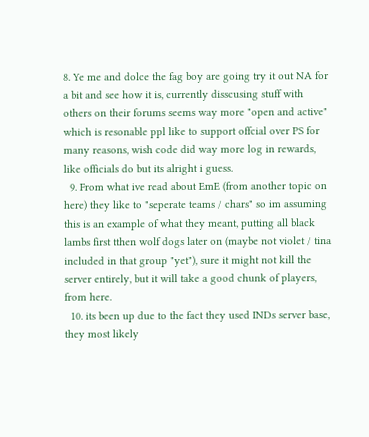8. Ye me and dolce the fag boy are going try it out NA for a bit and see how it is, currently disscusing stuff with others on their forums seems way more "open and active" which is resonable ppl like to support offcial over PS for many reasons, wish code did way more log in rewards, like officials do but its alright i guess.
  9. From what ive read about EmE (from another topic on here) they like to "seperate teams / chars" so im assuming this is an example of what they meant, putting all black lambs first tthen wolf dogs later on (maybe not violet / tina included in that group "yet"), sure it might not kill the server entirely, but it will take a good chunk of players, from here.
  10. its been up due to the fact they used INDs server base, they most likely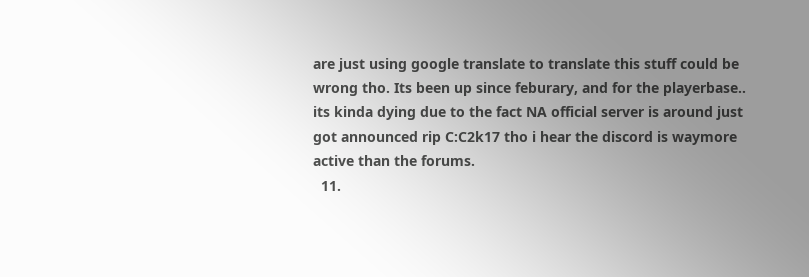are just using google translate to translate this stuff could be wrong tho. Its been up since feburary, and for the playerbase.. its kinda dying due to the fact NA official server is around just got announced rip C:C2k17 tho i hear the discord is waymore active than the forums.
  11.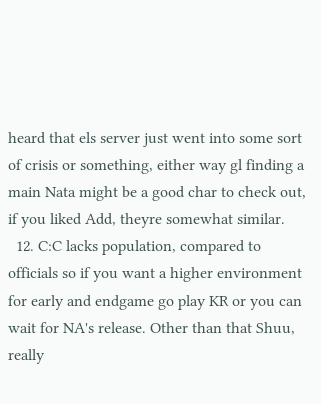heard that els server just went into some sort of crisis or something, either way gl finding a main Nata might be a good char to check out, if you liked Add, theyre somewhat similar.
  12. C:C lacks population, compared to officials so if you want a higher environment for early and endgame go play KR or you can wait for NA's release. Other than that Shuu, really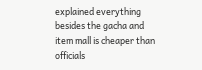explained everything besides the gacha and item mall is cheaper than officials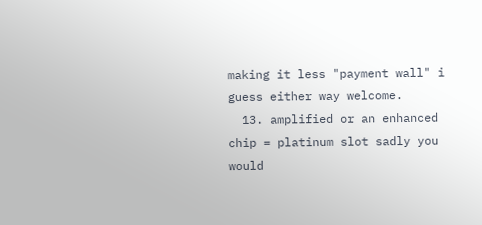making it less "payment wall" i guess either way welcome.
  13. amplified or an enhanced chip = platinum slot sadly you would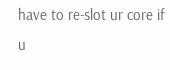have to re-slot ur core if u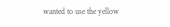wanted to use the yellow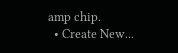amp chip.
  • Create New...